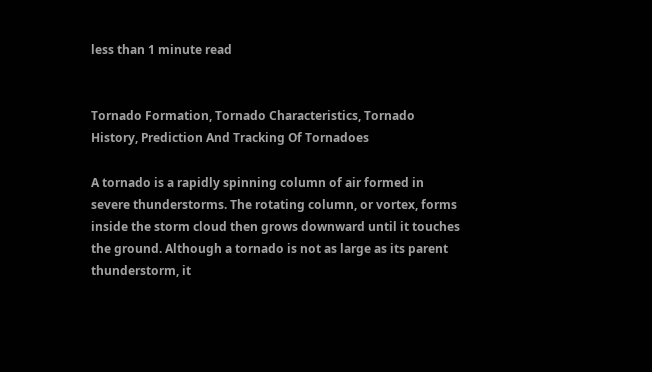less than 1 minute read


Tornado Formation, Tornado Characteristics, Tornado History, Prediction And Tracking Of Tornadoes

A tornado is a rapidly spinning column of air formed in severe thunderstorms. The rotating column, or vortex, forms inside the storm cloud then grows downward until it touches the ground. Although a tornado is not as large as its parent thunderstorm, it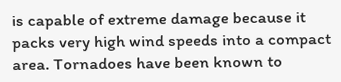is capable of extreme damage because it packs very high wind speeds into a compact area. Tornadoes have been known to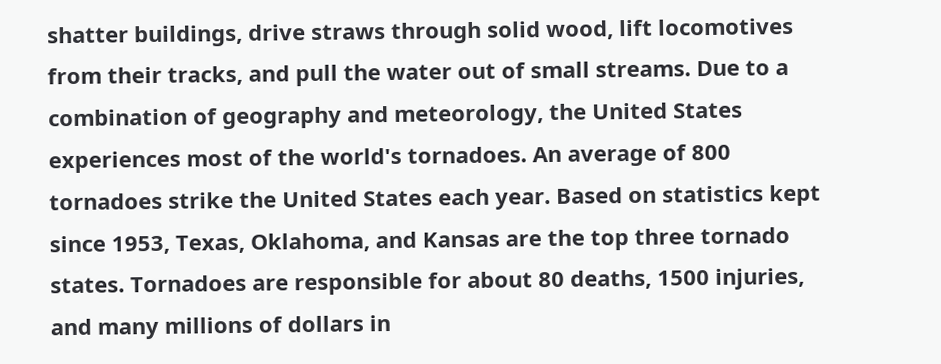shatter buildings, drive straws through solid wood, lift locomotives from their tracks, and pull the water out of small streams. Due to a combination of geography and meteorology, the United States experiences most of the world's tornadoes. An average of 800 tornadoes strike the United States each year. Based on statistics kept since 1953, Texas, Oklahoma, and Kansas are the top three tornado states. Tornadoes are responsible for about 80 deaths, 1500 injuries, and many millions of dollars in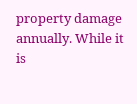property damage annually. While it is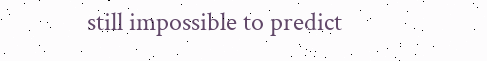still impossible to predict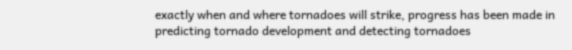exactly when and where tornadoes will strike, progress has been made in predicting tornado development and detecting tornadoes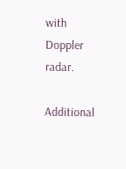with Doppler radar.

Additional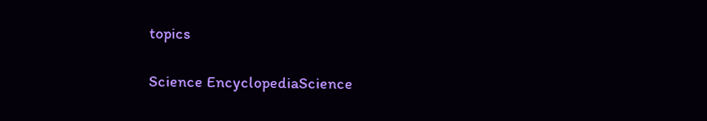topics

Science EncyclopediaScience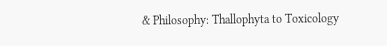& Philosophy: Thallophyta to Toxicology